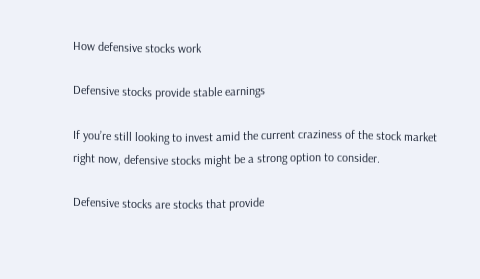How defensive stocks work

Defensive stocks provide stable earnings

If you’re still looking to invest amid the current craziness of the stock market right now, defensive stocks might be a strong option to consider.

Defensive stocks are stocks that provide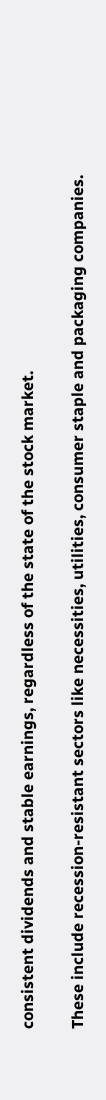consistent dividends and stable earnings, regardless of the state of the stock market.

These include recession-resistant sectors like necessities, utilities, consumer staple and packaging companies.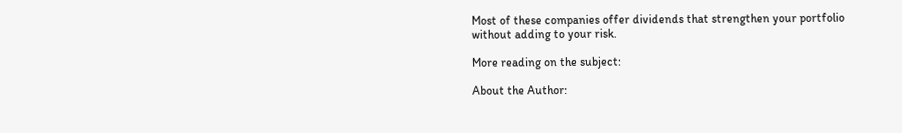Most of these companies offer dividends that strengthen your portfolio without adding to your risk.

More reading on the subject:

About the Author: